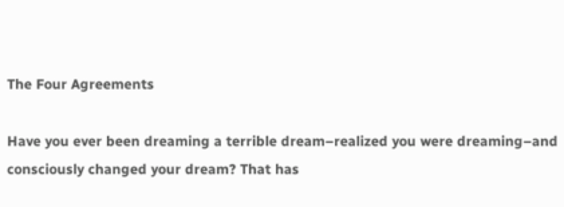The Four Agreements

Have you ever been dreaming a terrible dream–realized you were dreaming–and consciously changed your dream? That has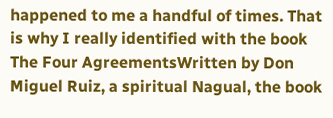happened to me a handful of times. That is why I really identified with the book The Four AgreementsWritten by Don Miguel Ruiz, a spiritual Nagual, the book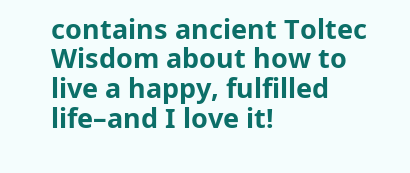contains ancient Toltec Wisdom about how to live a happy, fulfilled life–and I love it!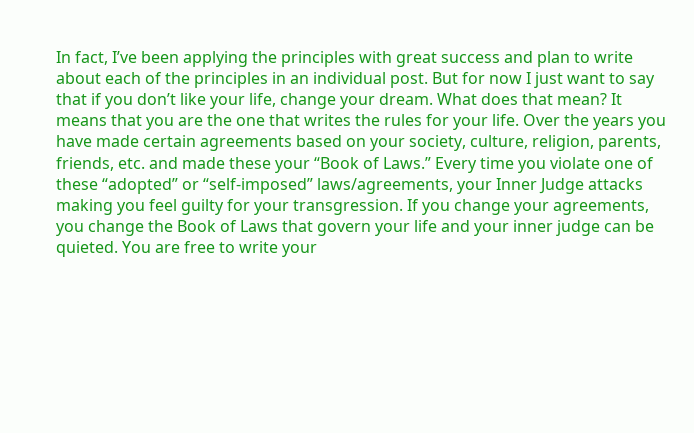In fact, I’ve been applying the principles with great success and plan to write about each of the principles in an individual post. But for now I just want to say that if you don’t like your life, change your dream. What does that mean? It means that you are the one that writes the rules for your life. Over the years you have made certain agreements based on your society, culture, religion, parents, friends, etc. and made these your “Book of Laws.” Every time you violate one of these “adopted” or “self-imposed” laws/agreements, your Inner Judge attacks making you feel guilty for your transgression. If you change your agreements, you change the Book of Laws that govern your life and your inner judge can be quieted. You are free to write your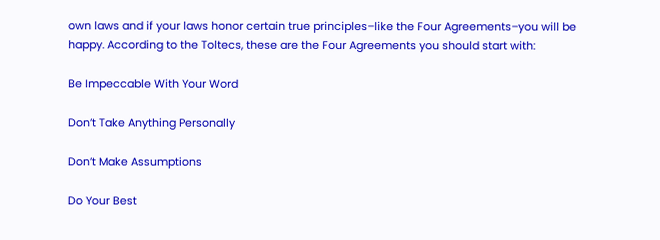own laws and if your laws honor certain true principles–like the Four Agreements–you will be happy. According to the Toltecs, these are the Four Agreements you should start with:

Be Impeccable With Your Word

Don’t Take Anything Personally

Don’t Make Assumptions

Do Your Best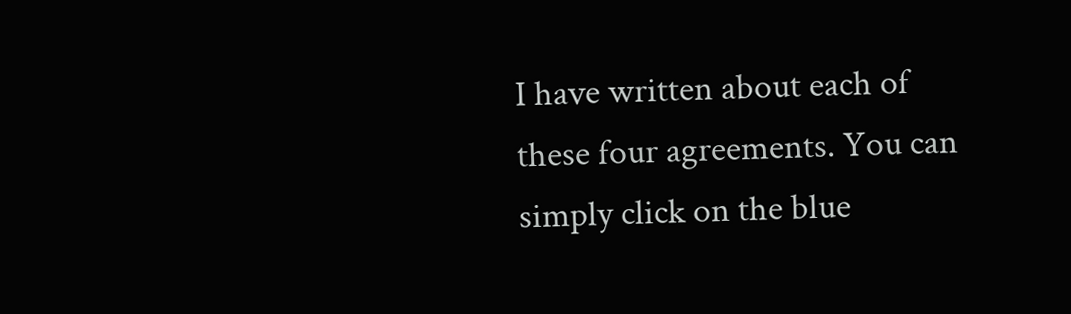I have written about each of these four agreements. You can simply click on the blue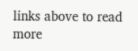links above to read more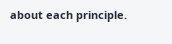about each principle.